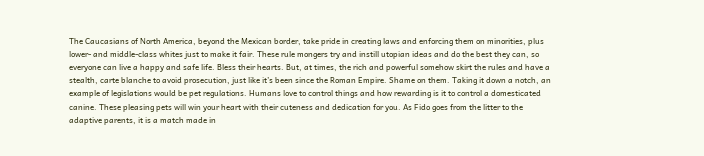The Caucasians of North America, beyond the Mexican border, take pride in creating laws and enforcing them on minorities, plus lower- and middle-class whites just to make it fair. These rule mongers try and instill utopian ideas and do the best they can, so everyone can live a happy and safe life. Bless their hearts. But, at times, the rich and powerful somehow skirt the rules and have a stealth, carte blanche to avoid prosecution, just like it’s been since the Roman Empire. Shame on them. Taking it down a notch, an example of legislations would be pet regulations. Humans love to control things and how rewarding is it to control a domesticated canine. These pleasing pets will win your heart with their cuteness and dedication for you. As Fido goes from the litter to the adaptive parents, it is a match made in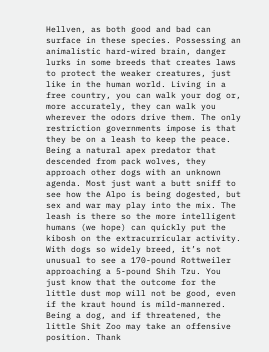Hellven, as both good and bad can surface in these species. Possessing an animalistic hard-wired brain, danger lurks in some breeds that creates laws to protect the weaker creatures, just like in the human world. Living in a free country, you can walk your dog or, more accurately, they can walk you wherever the odors drive them. The only restriction governments impose is that they be on a leash to keep the peace. Being a natural apex predator that descended from pack wolves, they approach other dogs with an unknown agenda. Most just want a butt sniff to see how the Alpo is being dogested, but sex and war may play into the mix. The leash is there so the more intelligent humans (we hope) can quickly put the kibosh on the extracurricular activity. With dogs so widely breed, it’s not unusual to see a 170-pound Rottweiler approaching a 5-pound Shih Tzu. You just know that the outcome for the little dust mop will not be good, even if the kraut hound is mild-mannered. Being a dog, and if threatened, the little Shit Zoo may take an offensive position. Thank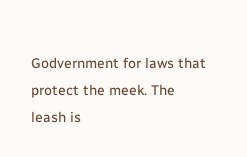Godvernment for laws that protect the meek. The leash is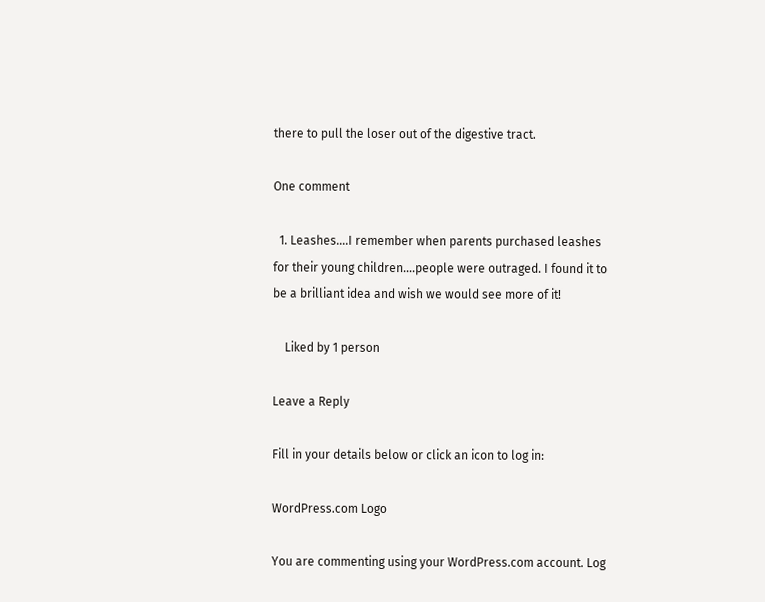there to pull the loser out of the digestive tract.

One comment

  1. Leashes….I remember when parents purchased leashes for their young children….people were outraged. I found it to be a brilliant idea and wish we would see more of it!

    Liked by 1 person

Leave a Reply

Fill in your details below or click an icon to log in:

WordPress.com Logo

You are commenting using your WordPress.com account. Log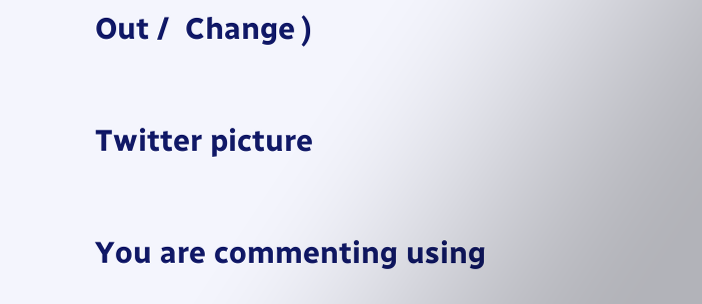Out /  Change )

Twitter picture

You are commenting using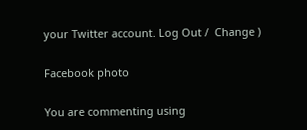your Twitter account. Log Out /  Change )

Facebook photo

You are commenting using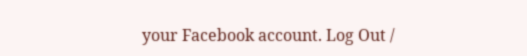your Facebook account. Log Out /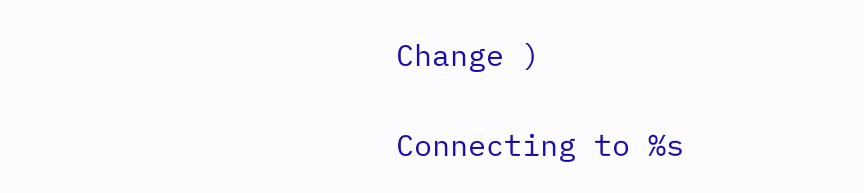Change )

Connecting to %s